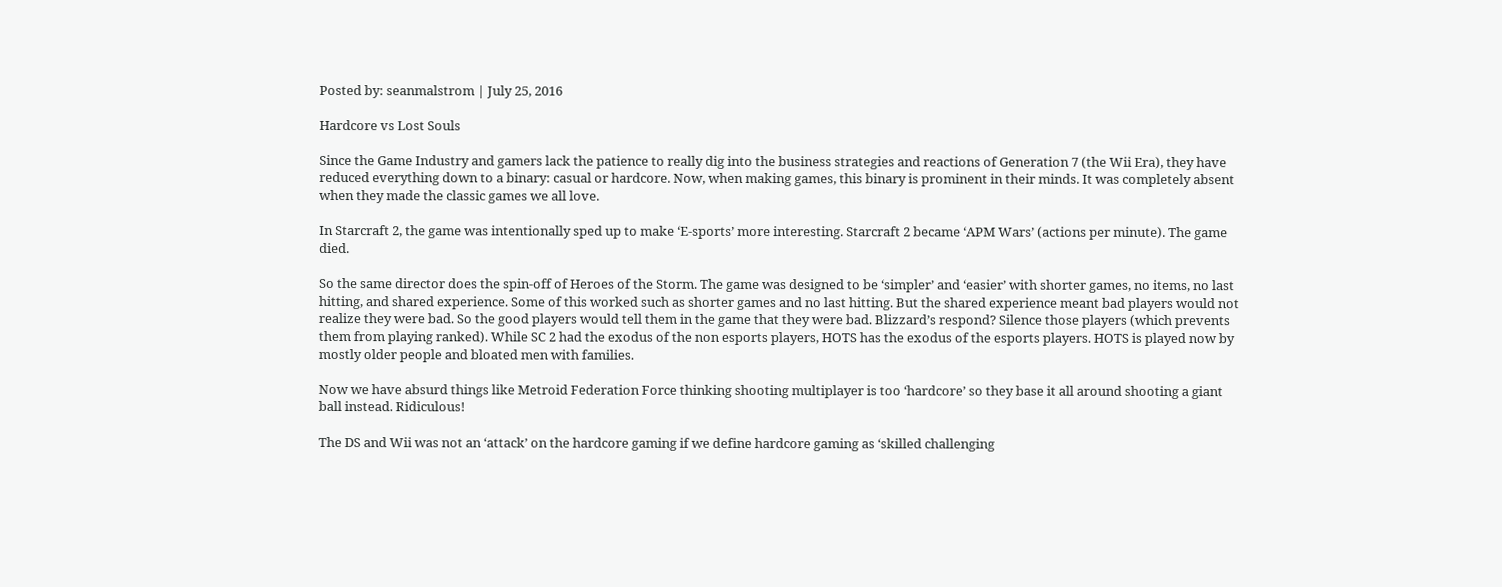Posted by: seanmalstrom | July 25, 2016

Hardcore vs Lost Souls

Since the Game Industry and gamers lack the patience to really dig into the business strategies and reactions of Generation 7 (the Wii Era), they have reduced everything down to a binary: casual or hardcore. Now, when making games, this binary is prominent in their minds. It was completely absent when they made the classic games we all love.

In Starcraft 2, the game was intentionally sped up to make ‘E-sports’ more interesting. Starcraft 2 became ‘APM Wars’ (actions per minute). The game died.

So the same director does the spin-off of Heroes of the Storm. The game was designed to be ‘simpler’ and ‘easier’ with shorter games, no items, no last hitting, and shared experience. Some of this worked such as shorter games and no last hitting. But the shared experience meant bad players would not realize they were bad. So the good players would tell them in the game that they were bad. Blizzard’s respond? Silence those players (which prevents them from playing ranked). While SC 2 had the exodus of the non esports players, HOTS has the exodus of the esports players. HOTS is played now by mostly older people and bloated men with families.

Now we have absurd things like Metroid Federation Force thinking shooting multiplayer is too ‘hardcore’ so they base it all around shooting a giant ball instead. Ridiculous!

The DS and Wii was not an ‘attack’ on the hardcore gaming if we define hardcore gaming as ‘skilled challenging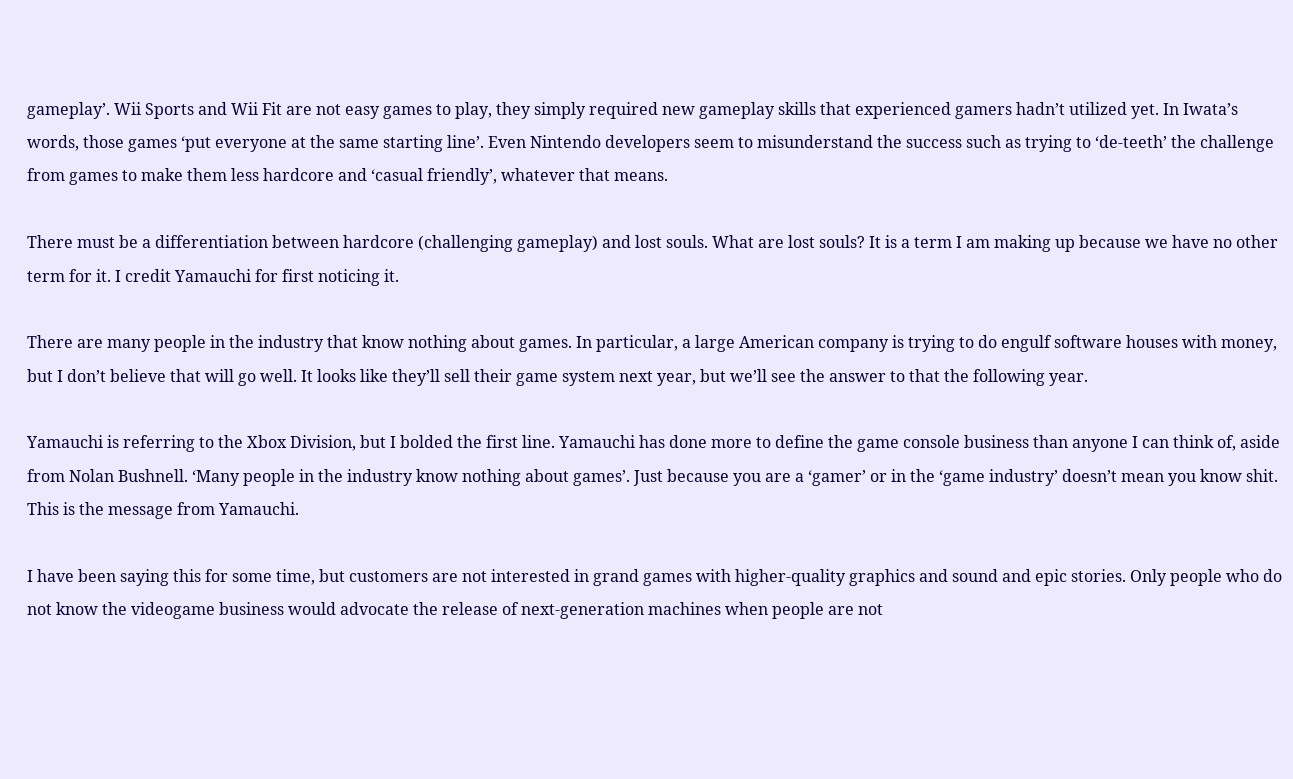gameplay’. Wii Sports and Wii Fit are not easy games to play, they simply required new gameplay skills that experienced gamers hadn’t utilized yet. In Iwata’s words, those games ‘put everyone at the same starting line’. Even Nintendo developers seem to misunderstand the success such as trying to ‘de-teeth’ the challenge from games to make them less hardcore and ‘casual friendly’, whatever that means.

There must be a differentiation between hardcore (challenging gameplay) and lost souls. What are lost souls? It is a term I am making up because we have no other term for it. I credit Yamauchi for first noticing it.

There are many people in the industry that know nothing about games. In particular, a large American company is trying to do engulf software houses with money, but I don’t believe that will go well. It looks like they’ll sell their game system next year, but we’ll see the answer to that the following year.

Yamauchi is referring to the Xbox Division, but I bolded the first line. Yamauchi has done more to define the game console business than anyone I can think of, aside from Nolan Bushnell. ‘Many people in the industry know nothing about games’. Just because you are a ‘gamer’ or in the ‘game industry’ doesn’t mean you know shit. This is the message from Yamauchi.

I have been saying this for some time, but customers are not interested in grand games with higher-quality graphics and sound and epic stories. Only people who do not know the videogame business would advocate the release of next-generation machines when people are not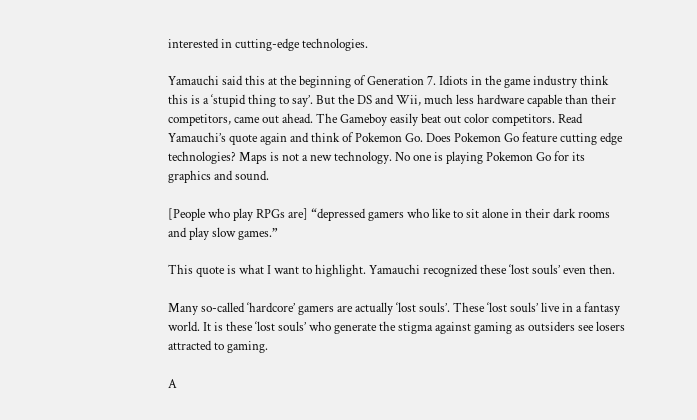interested in cutting-edge technologies.

Yamauchi said this at the beginning of Generation 7. Idiots in the game industry think this is a ‘stupid thing to say’. But the DS and Wii, much less hardware capable than their competitors, came out ahead. The Gameboy easily beat out color competitors. Read Yamauchi’s quote again and think of Pokemon Go. Does Pokemon Go feature cutting edge technologies? Maps is not a new technology. No one is playing Pokemon Go for its graphics and sound.

[People who play RPGs are] “depressed gamers who like to sit alone in their dark rooms and play slow games.”

This quote is what I want to highlight. Yamauchi recognized these ‘lost souls’ even then.

Many so-called ‘hardcore’ gamers are actually ‘lost souls’. These ‘lost souls’ live in a fantasy world. It is these ‘lost souls’ who generate the stigma against gaming as outsiders see losers attracted to gaming.

A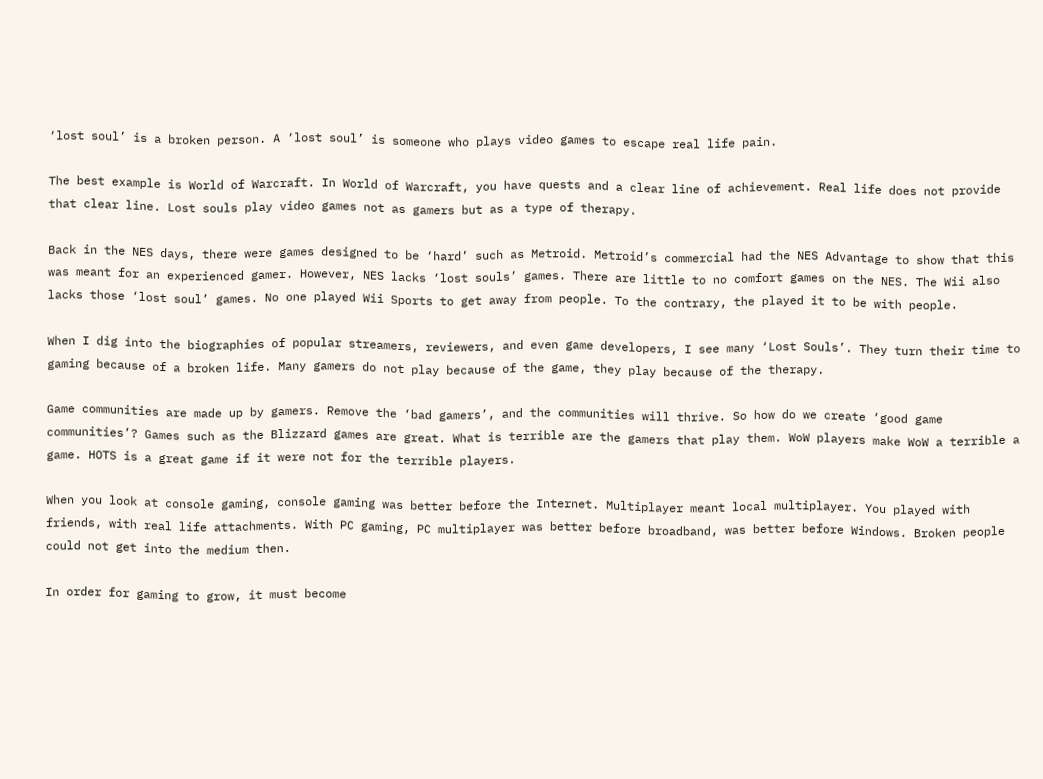‘lost soul’ is a broken person. A ‘lost soul’ is someone who plays video games to escape real life pain.

The best example is World of Warcraft. In World of Warcraft, you have quests and a clear line of achievement. Real life does not provide that clear line. Lost souls play video games not as gamers but as a type of therapy.

Back in the NES days, there were games designed to be ‘hard’ such as Metroid. Metroid’s commercial had the NES Advantage to show that this was meant for an experienced gamer. However, NES lacks ‘lost souls’ games. There are little to no comfort games on the NES. The Wii also lacks those ‘lost soul’ games. No one played Wii Sports to get away from people. To the contrary, the played it to be with people.

When I dig into the biographies of popular streamers, reviewers, and even game developers, I see many ‘Lost Souls’. They turn their time to gaming because of a broken life. Many gamers do not play because of the game, they play because of the therapy.

Game communities are made up by gamers. Remove the ‘bad gamers’, and the communities will thrive. So how do we create ‘good game communities’? Games such as the Blizzard games are great. What is terrible are the gamers that play them. WoW players make WoW a terrible a game. HOTS is a great game if it were not for the terrible players.

When you look at console gaming, console gaming was better before the Internet. Multiplayer meant local multiplayer. You played with friends, with real life attachments. With PC gaming, PC multiplayer was better before broadband, was better before Windows. Broken people could not get into the medium then.

In order for gaming to grow, it must become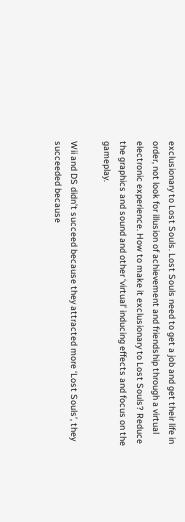exclusionary to Lost Souls. Lost Souls need to get a job and get their life in order, not look for illusion of achievement and friendship through a virtual electronic experience. How to make it exclusionary to Lost Souls? Reduce the graphics and sound and other ‘virtual’ inducing effects and focus on the gameplay.

Wii and DS didn’t succeed because they attracted more ‘Lost Souls’, they succeeded because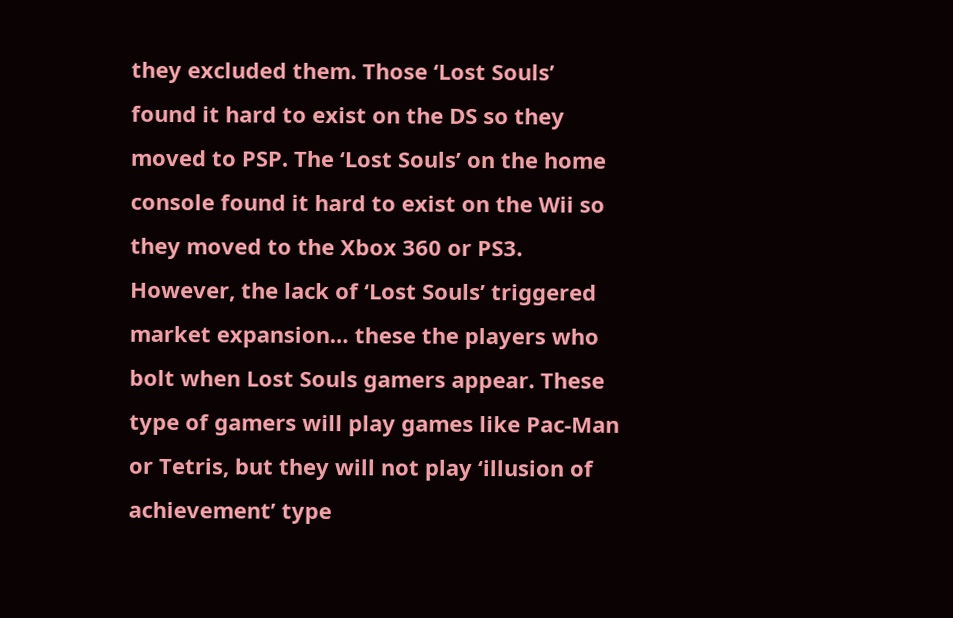they excluded them. Those ‘Lost Souls’ found it hard to exist on the DS so they moved to PSP. The ‘Lost Souls’ on the home console found it hard to exist on the Wii so they moved to the Xbox 360 or PS3. However, the lack of ‘Lost Souls’ triggered market expansion… these the players who bolt when Lost Souls gamers appear. These type of gamers will play games like Pac-Man or Tetris, but they will not play ‘illusion of achievement’ type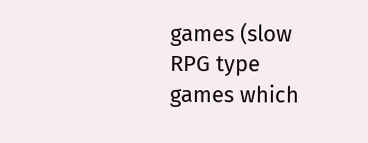games (slow RPG type games which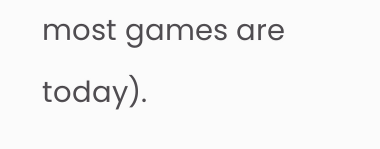most games are today).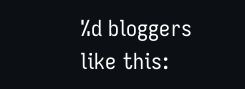%d bloggers like this: